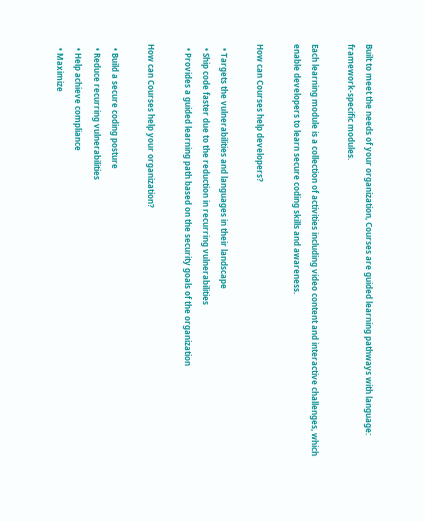Built to meet the needs of your organization, Courses are guided learning pathways with language: framework-specific modules.

Each learning module is a collection of activities including video content and interactive challenges, which enable developers to learn secure coding skills and awareness.

How can Courses help developers?

  • Targets the vulnerabilities and languages in their landscape
  • Ship code faster due to the reduction in recurring vulnerabilities
  • Provides a guided learning path based on the security goals of the organization

How can Courses help your organization?

  • Build a secure coding posture
  • Reduce recurring vulnerabilities
  • Help achieve compliance
  • Maximize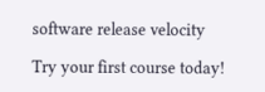software release velocity

Try your first course today!